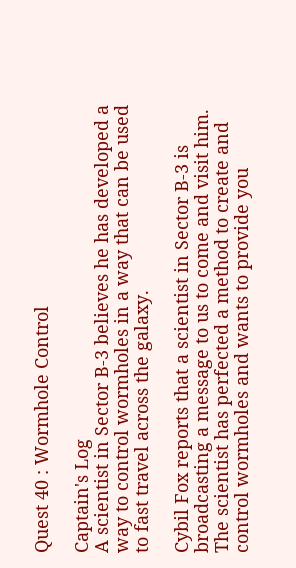Quest 40 : Wormhole Control

Captain's Log
A scientist in Sector B-3 believes he has developed a way to control wormholes in a way that can be used to fast travel across the galaxy.

Cybil Fox reports that a scientist in Sector B-3 is broadcasting a message to us to come and visit him. The scientist has perfected a method to create and control wormholes and wants to provide you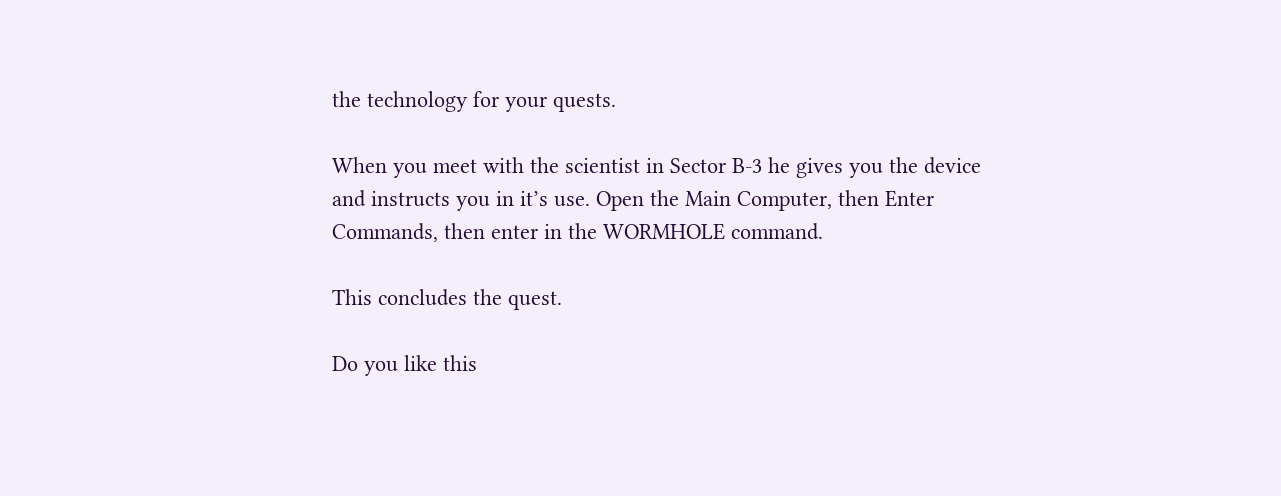the technology for your quests.

When you meet with the scientist in Sector B-3 he gives you the device and instructs you in it’s use. Open the Main Computer, then Enter Commands, then enter in the WORMHOLE command.

This concludes the quest.

Do you like this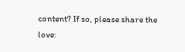content? If so, please share the love: